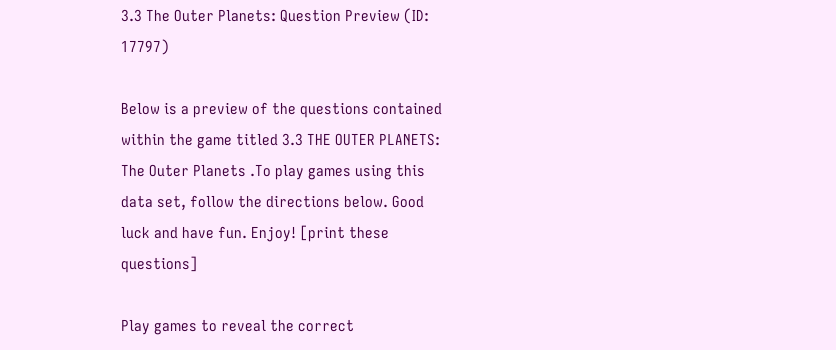3.3 The Outer Planets: Question Preview (ID: 17797)

Below is a preview of the questions contained within the game titled 3.3 THE OUTER PLANETS: The Outer Planets .To play games using this data set, follow the directions below. Good luck and have fun. Enjoy! [print these questions]

Play games to reveal the correct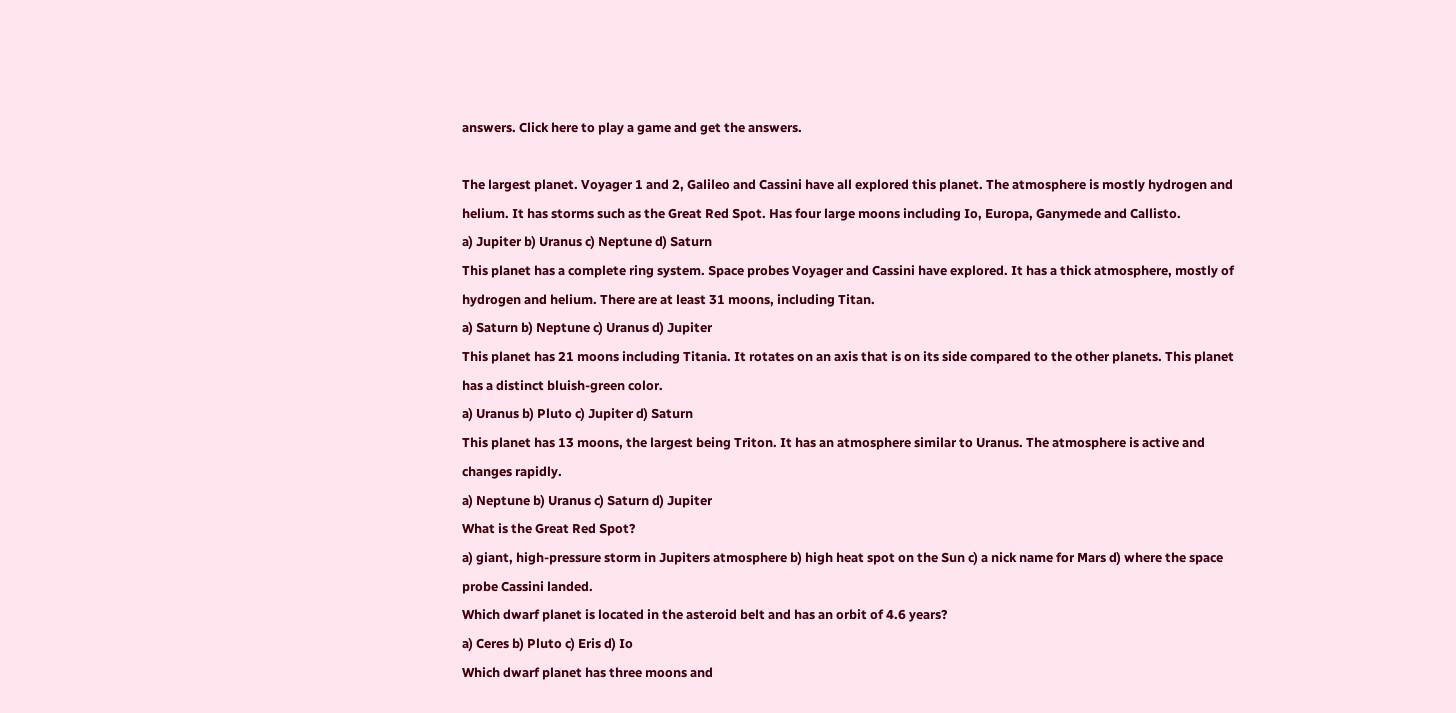answers. Click here to play a game and get the answers.

The largest planet. Voyager 1 and 2, Galileo and Cassini have all explored this planet. The atmosphere is mostly hydrogen and helium. It has storms such as the Great Red Spot. Has four large moons including Io, Europa, Ganymede and Callisto.
a) Jupiter b) Uranus c) Neptune d) Saturn
This planet has a complete ring system. Space probes Voyager and Cassini have explored. It has a thick atmosphere, mostly of hydrogen and helium. There are at least 31 moons, including Titan.
a) Saturn b) Neptune c) Uranus d) Jupiter
This planet has 21 moons including Titania. It rotates on an axis that is on its side compared to the other planets. This planet has a distinct bluish-green color.
a) Uranus b) Pluto c) Jupiter d) Saturn
This planet has 13 moons, the largest being Triton. It has an atmosphere similar to Uranus. The atmosphere is active and changes rapidly.
a) Neptune b) Uranus c) Saturn d) Jupiter
What is the Great Red Spot?
a) giant, high-pressure storm in Jupiters atmosphere b) high heat spot on the Sun c) a nick name for Mars d) where the space probe Cassini landed.
Which dwarf planet is located in the asteroid belt and has an orbit of 4.6 years?
a) Ceres b) Pluto c) Eris d) Io
Which dwarf planet has three moons and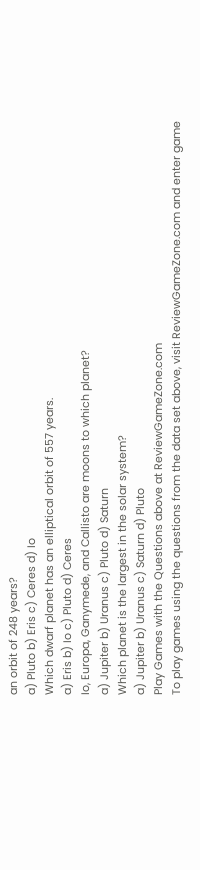an orbit of 248 years?
a) Pluto b) Eris c) Ceres d) Io
Which dwarf planet has an elliptical orbit of 557 years.
a) Eris b) Io c) Pluto d) Ceres
Io, Europa, Ganymede, and Callisto are moons to which planet?
a) Jupiter b) Uranus c) Pluto d) Saturn
Which planet is the largest in the solar system?
a) Jupiter b) Uranus c) Saturn d) Pluto
Play Games with the Questions above at ReviewGameZone.com
To play games using the questions from the data set above, visit ReviewGameZone.com and enter game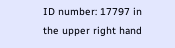ID number: 17797 in the upper right hand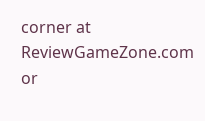corner at ReviewGameZone.com or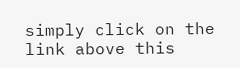simply click on the link above this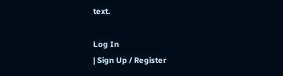text.

Log In
| Sign Up / Register